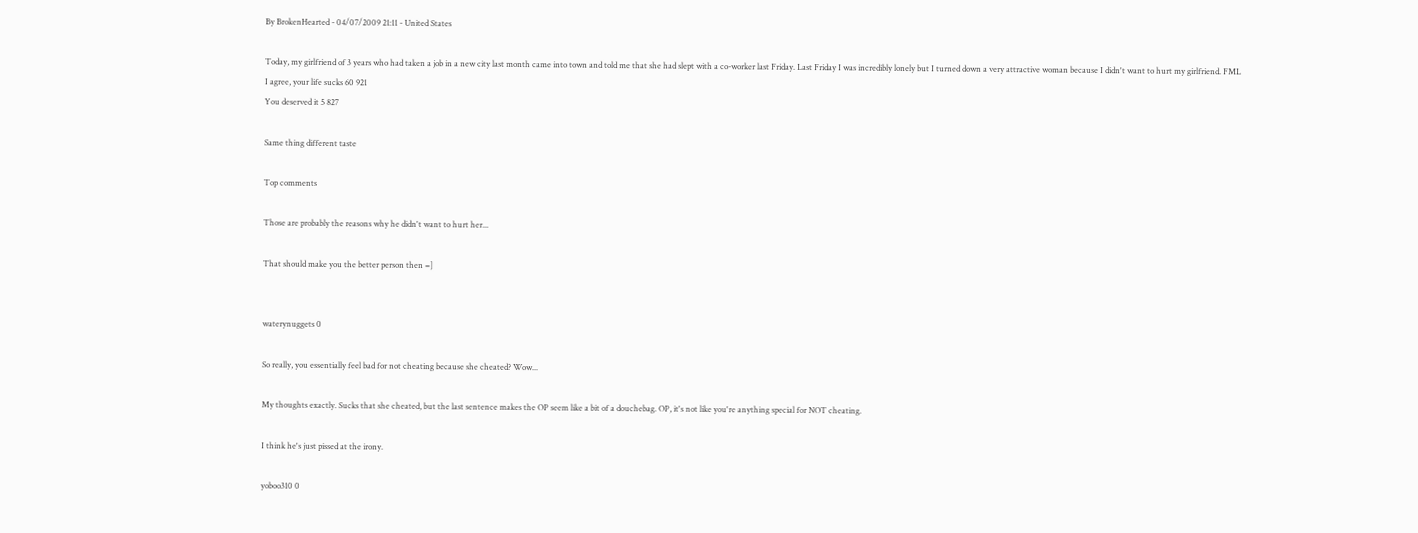By BrokenHearted - 04/07/2009 21:11 - United States

Today, my girlfriend of 3 years who had taken a job in a new city last month came into town and told me that she had slept with a co-worker last Friday. Last Friday I was incredibly lonely but I turned down a very attractive woman because I didn't want to hurt my girlfriend. FML
I agree, your life sucks 60 921
You deserved it 5 827

Same thing different taste

Top comments

Those are probably the reasons why he didn't want to hurt her...

That should make you the better person then =]


waterynuggets 0

So really, you essentially feel bad for not cheating because she cheated? Wow...

My thoughts exactly. Sucks that she cheated, but the last sentence makes the OP seem like a bit of a douchebag. OP, it's not like you're anything special for NOT cheating.

I think he's just pissed at the irony.

yoboo310 0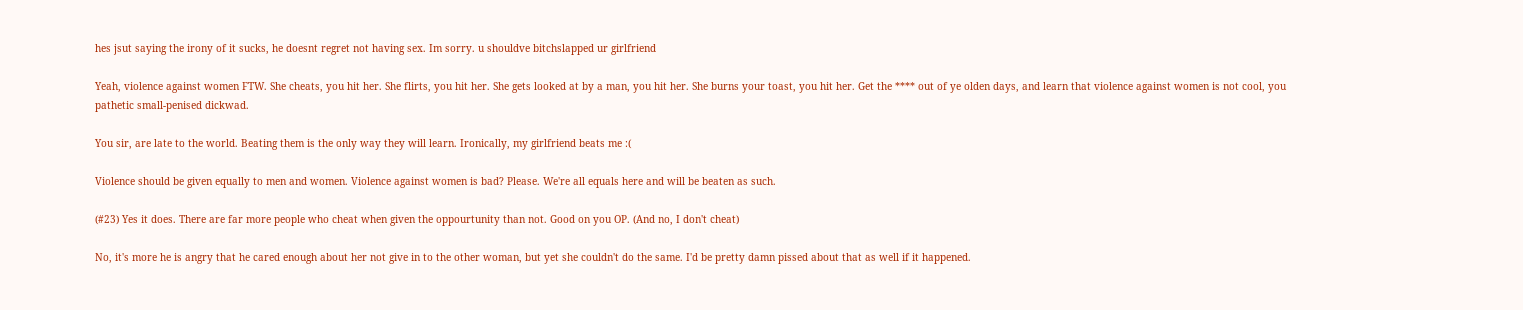hes jsut saying the irony of it sucks, he doesnt regret not having sex. Im sorry. u shouldve bitchslapped ur girlfriend

Yeah, violence against women FTW. She cheats, you hit her. She flirts, you hit her. She gets looked at by a man, you hit her. She burns your toast, you hit her. Get the **** out of ye olden days, and learn that violence against women is not cool, you pathetic small-penised dickwad.

You sir, are late to the world. Beating them is the only way they will learn. Ironically, my girlfriend beats me :(

Violence should be given equally to men and women. Violence against women is bad? Please. We're all equals here and will be beaten as such.

(#23) Yes it does. There are far more people who cheat when given the oppourtunity than not. Good on you OP. (And no, I don't cheat)

No, it's more he is angry that he cared enough about her not give in to the other woman, but yet she couldn't do the same. I'd be pretty damn pissed about that as well if it happened.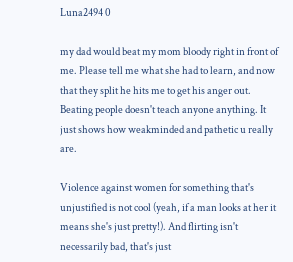Luna2494 0

my dad would beat my mom bloody right in front of me. Please tell me what she had to learn, and now that they split he hits me to get his anger out. Beating people doesn't teach anyone anything. It just shows how weakminded and pathetic u really are.

Violence against women for something that's unjustified is not cool (yeah, if a man looks at her it means she's just pretty!). And flirting isn't necessarily bad, that's just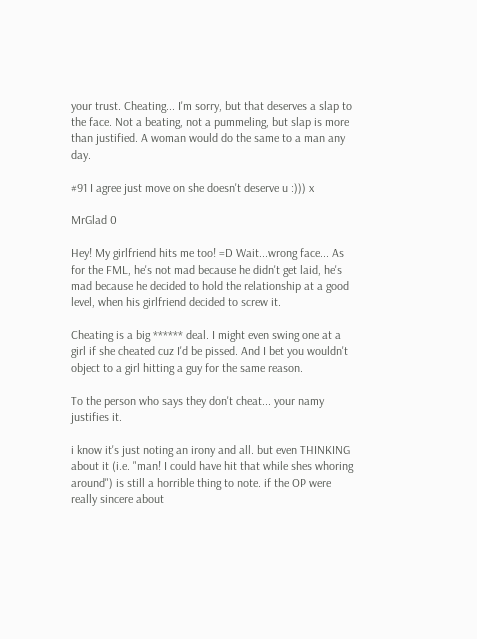your trust. Cheating... I'm sorry, but that deserves a slap to the face. Not a beating, not a pummeling, but slap is more than justified. A woman would do the same to a man any day.

#91 I agree just move on she doesn't deserve u :))) x

MrGlad 0

Hey! My girlfriend hits me too! =D Wait...wrong face... As for the FML, he's not mad because he didn't get laid, he's mad because he decided to hold the relationship at a good level, when his girlfriend decided to screw it.

Cheating is a big ****** deal. I might even swing one at a girl if she cheated cuz I'd be pissed. And I bet you wouldn't object to a girl hitting a guy for the same reason.

To the person who says they don't cheat... your namy justifies it.

i know it's just noting an irony and all. but even THINKING about it (i.e. "man! I could have hit that while shes whoring around") is still a horrible thing to note. if the OP were really sincere about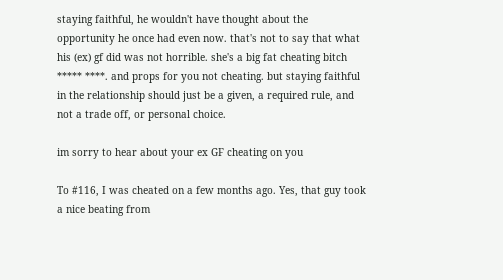staying faithful, he wouldn't have thought about the opportunity he once had even now. that's not to say that what his (ex) gf did was not horrible. she's a big fat cheating bitch ***** ****. and props for you not cheating. but staying faithful in the relationship should just be a given, a required rule, and not a trade off, or personal choice.

im sorry to hear about your ex GF cheating on you

To #116, I was cheated on a few months ago. Yes, that guy took a nice beating from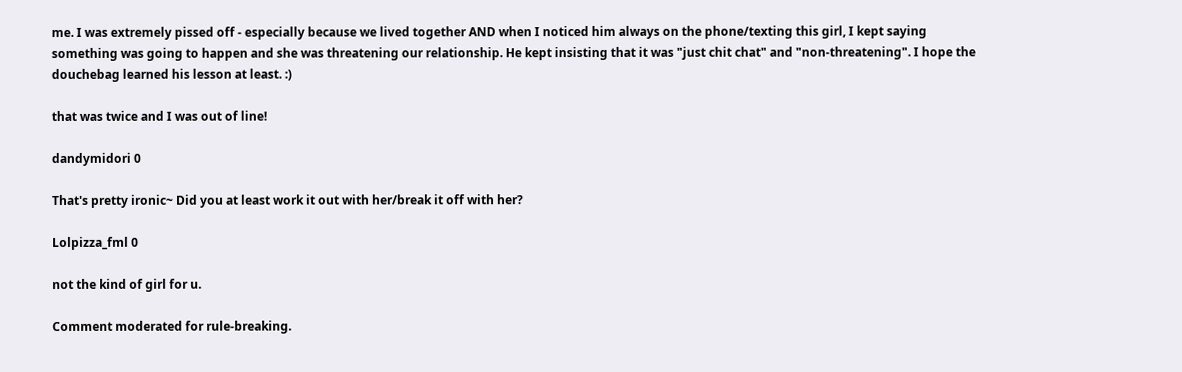me. I was extremely pissed off - especially because we lived together AND when I noticed him always on the phone/texting this girl, I kept saying something was going to happen and she was threatening our relationship. He kept insisting that it was "just chit chat" and "non-threatening". I hope the douchebag learned his lesson at least. :)

that was twice and I was out of line!

dandymidori 0

That's pretty ironic~ Did you at least work it out with her/break it off with her?

Lolpizza_fml 0

not the kind of girl for u.

Comment moderated for rule-breaking.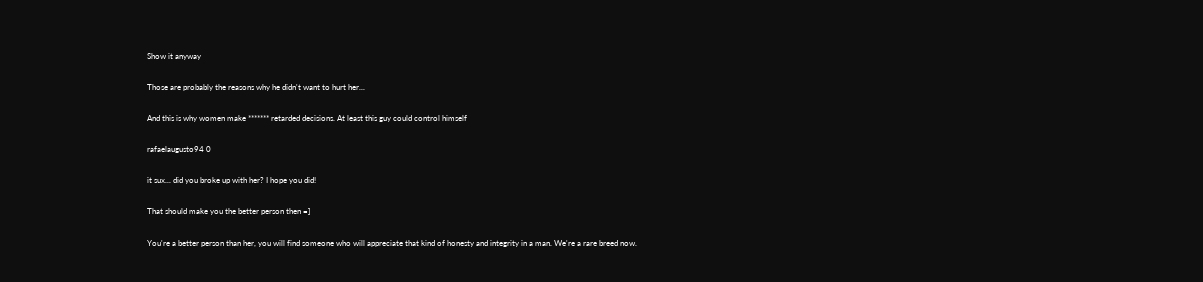Show it anyway

Those are probably the reasons why he didn't want to hurt her...

And this is why women make ******* retarded decisions. At least this guy could control himself

rafaelaugusto94 0

it sux... did you broke up with her? I hope you did!

That should make you the better person then =]

You're a better person than her, you will find someone who will appreciate that kind of honesty and integrity in a man. We're a rare breed now.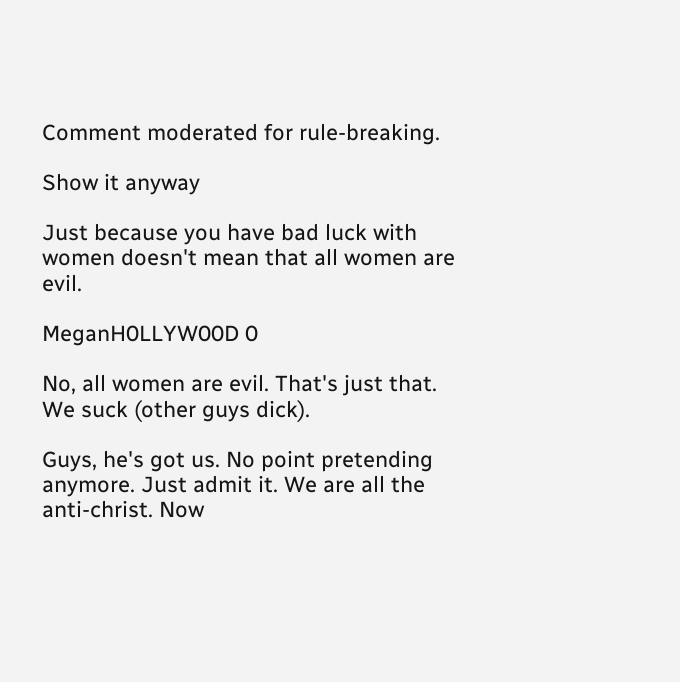Comment moderated for rule-breaking.

Show it anyway

Just because you have bad luck with women doesn't mean that all women are evil.

MeganH0LLYW00D 0

No, all women are evil. That's just that. We suck (other guys dick).

Guys, he's got us. No point pretending anymore. Just admit it. We are all the anti-christ. Now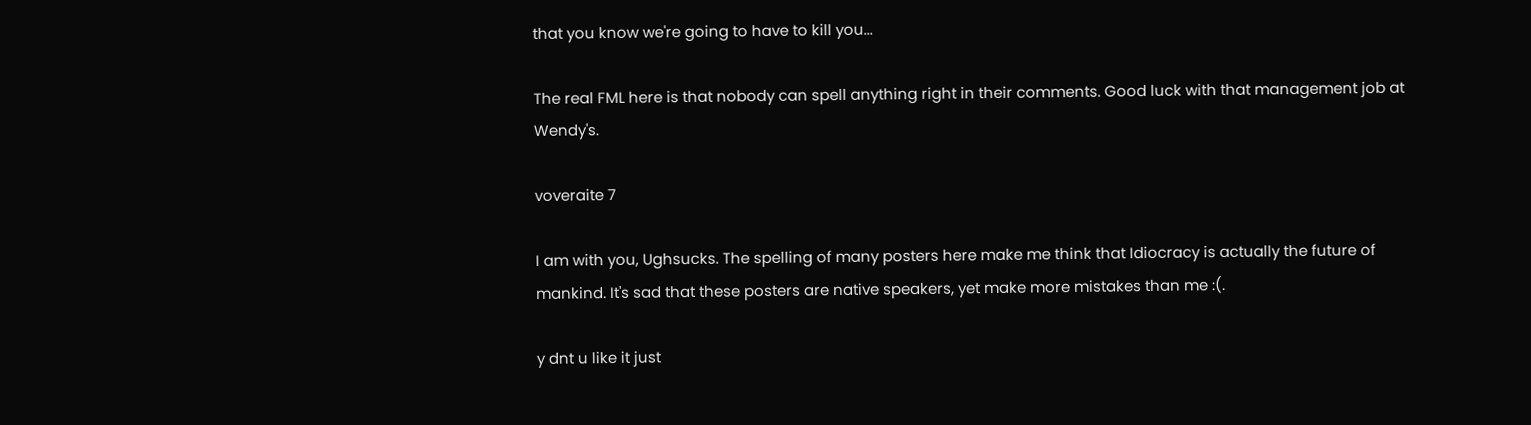that you know we're going to have to kill you...

The real FML here is that nobody can spell anything right in their comments. Good luck with that management job at Wendy's.

voveraite 7

I am with you, Ughsucks. The spelling of many posters here make me think that Idiocracy is actually the future of mankind. It's sad that these posters are native speakers, yet make more mistakes than me :(.

y dnt u like it just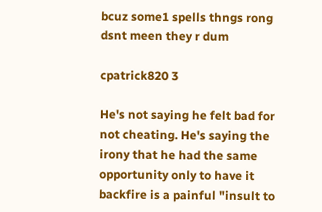bcuz some1 spells thngs rong dsnt meen they r dum

cpatrick820 3

He's not saying he felt bad for not cheating. He's saying the irony that he had the same opportunity only to have it backfire is a painful "insult to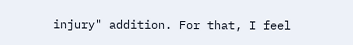injury" addition. For that, I feel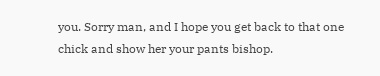you. Sorry man, and I hope you get back to that one chick and show her your pants bishop.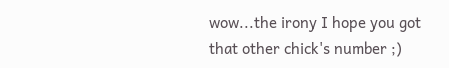wow...the irony I hope you got that other chick's number ;)